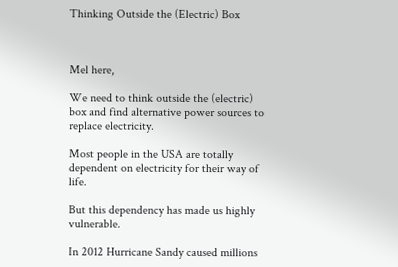Thinking Outside the (Electric) Box



Mel here,

We need to think outside the (electric) box and find alternative power sources to replace electricity.

Most people in the USA are totally dependent on electricity for their way of life.

But this dependency has made us highly vulnerable.

In 2012 Hurricane Sandy caused millions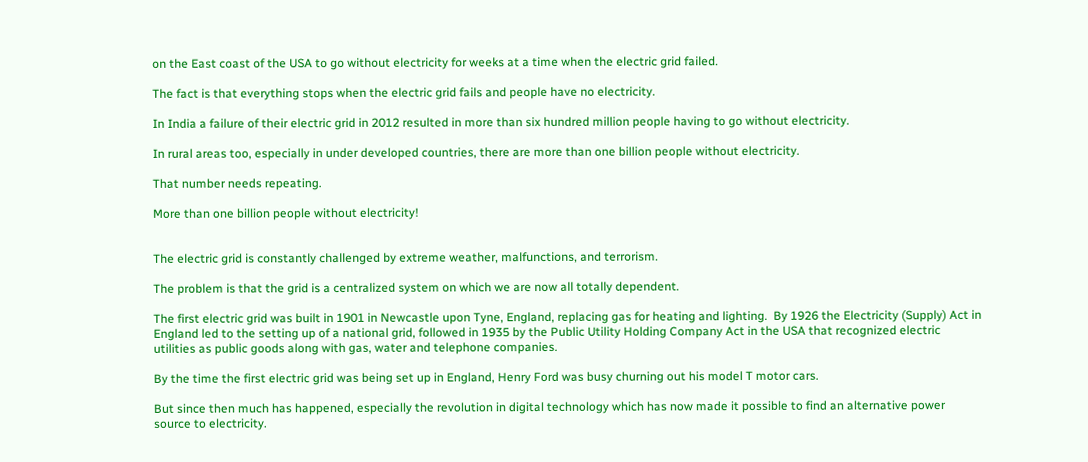on the East coast of the USA to go without electricity for weeks at a time when the electric grid failed.

The fact is that everything stops when the electric grid fails and people have no electricity.

In India a failure of their electric grid in 2012 resulted in more than six hundred million people having to go without electricity.

In rural areas too, especially in under developed countries, there are more than one billion people without electricity.

That number needs repeating.

More than one billion people without electricity!


The electric grid is constantly challenged by extreme weather, malfunctions, and terrorism.

The problem is that the grid is a centralized system on which we are now all totally dependent.

The first electric grid was built in 1901 in Newcastle upon Tyne, England, replacing gas for heating and lighting.  By 1926 the Electricity (Supply) Act in England led to the setting up of a national grid, followed in 1935 by the Public Utility Holding Company Act in the USA that recognized electric utilities as public goods along with gas, water and telephone companies.

By the time the first electric grid was being set up in England, Henry Ford was busy churning out his model T motor cars.

But since then much has happened, especially the revolution in digital technology which has now made it possible to find an alternative power source to electricity.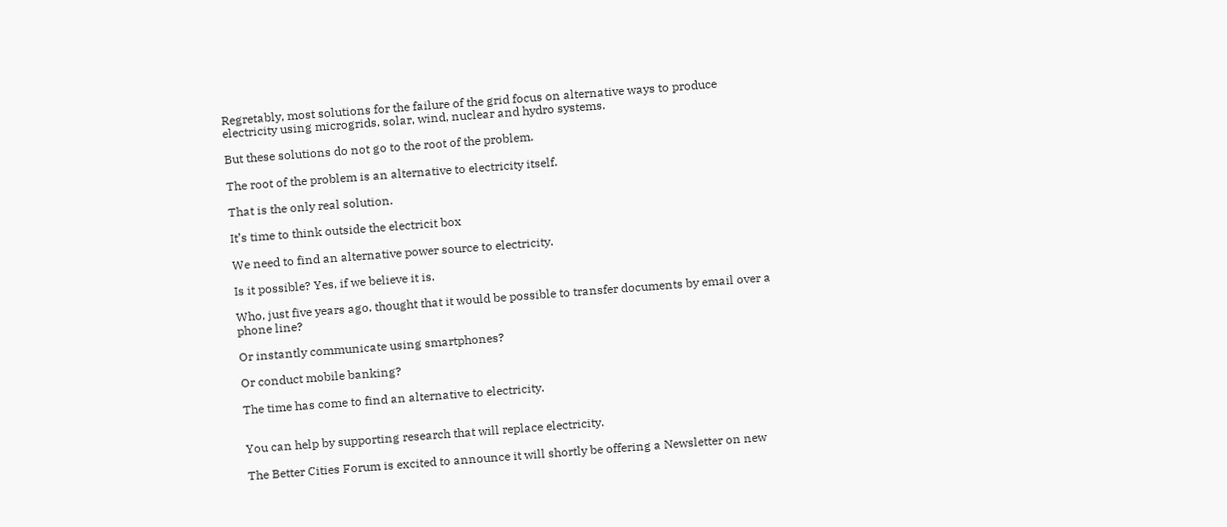Regretably, most solutions for the failure of the grid focus on alternative ways to produce electricity using microgrids, solar, wind, nuclear and hydro systems.

But these solutions do not go to the root of the problem.

The root of the problem is an alternative to electricity itself.

That is the only real solution.

It’s time to think outside the electricit box

We need to find an alternative power source to electricity.

Is it possible? Yes, if we believe it is.

Who, just five years ago, thought that it would be possible to transfer documents by email over a phone line?

Or instantly communicate using smartphones?

Or conduct mobile banking?

The time has come to find an alternative to electricity.


You can help by supporting research that will replace electricity.

The Better Cities Forum is excited to announce it will shortly be offering a Newsletter on new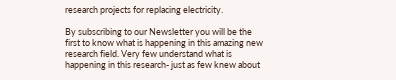research projects for replacing electricity.

By subscribing to our Newsletter you will be the first to know what is happening in this amazing new research field. Very few understand what is happening in this research- just as few knew about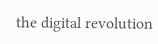the digital revolution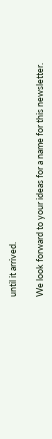until it arrived.

We look forward to your ideas for a name for this newsletter.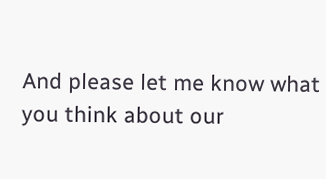And please let me know what you think about our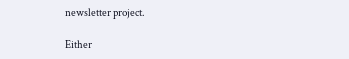newsletter project.

Either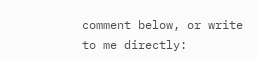comment below, or write to me directly: